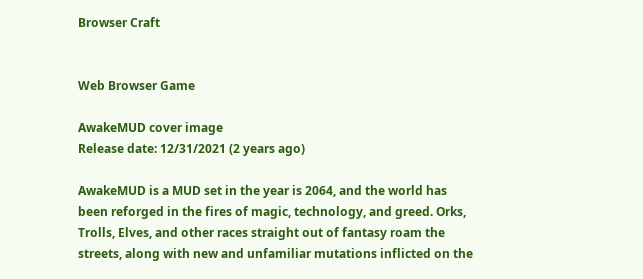Browser Craft


Web Browser Game

AwakeMUD cover image
Release date: 12/31/2021 (2 years ago)

AwakeMUD is a MUD set in the year is 2064, and the world has been reforged in the fires of magic, technology, and greed. Orks, Trolls, Elves, and other races straight out of fantasy roam the streets, along with new and unfamiliar mutations inflicted on the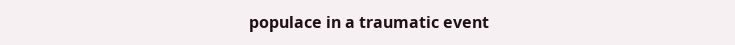populace in a traumatic event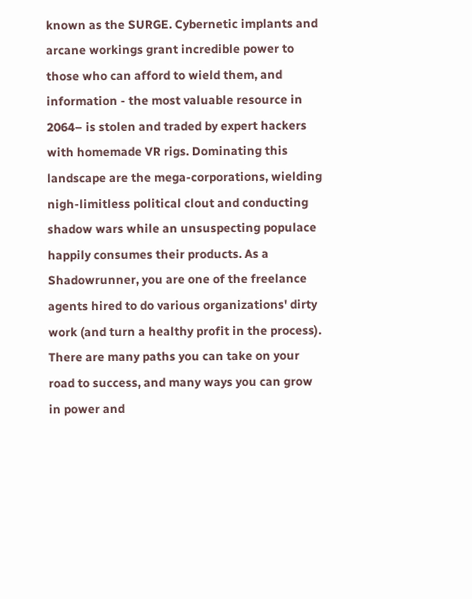known as the SURGE. Cybernetic implants and arcane workings grant incredible power to those who can afford to wield them, and information - the most valuable resource in 2064– is stolen and traded by expert hackers with homemade VR rigs. Dominating this landscape are the mega-corporations, wielding nigh-limitless political clout and conducting shadow wars while an unsuspecting populace happily consumes their products. As a Shadowrunner, you are one of the freelance agents hired to do various organizations' dirty work (and turn a healthy profit in the process). There are many paths you can take on your road to success, and many ways you can grow in power and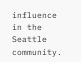influence in the Seattle community.